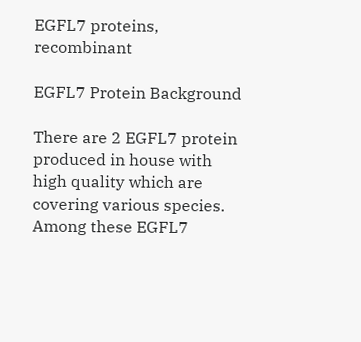EGFL7 proteins, recombinant

EGFL7 Protein Background

There are 2 EGFL7 protein produced in house with high quality which are covering various species. Among these EGFL7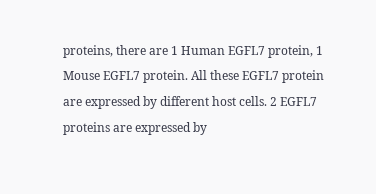proteins, there are 1 Human EGFL7 protein, 1 Mouse EGFL7 protein. All these EGFL7 protein are expressed by different host cells. 2 EGFL7 proteins are expressed by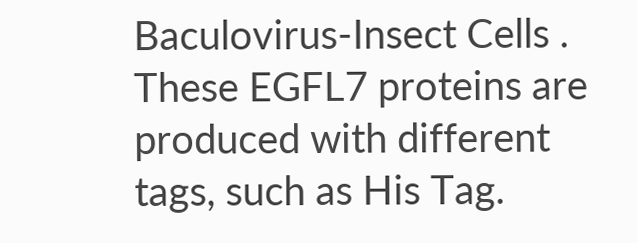Baculovirus-Insect Cells . These EGFL7 proteins are produced with different tags, such as His Tag.